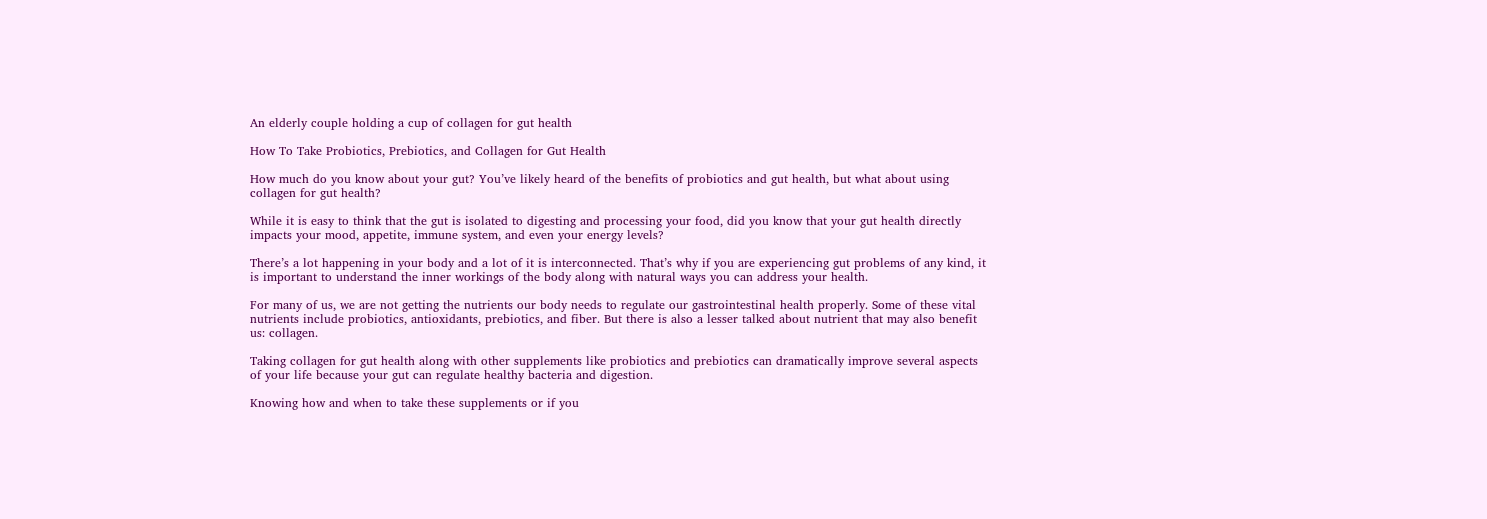An elderly couple holding a cup of collagen for gut health

How To Take Probiotics, Prebiotics, and Collagen for Gut Health

How much do you know about your gut? You’ve likely heard of the benefits of probiotics and gut health, but what about using collagen for gut health?

While it is easy to think that the gut is isolated to digesting and processing your food, did you know that your gut health directly impacts your mood, appetite, immune system, and even your energy levels?

There’s a lot happening in your body and a lot of it is interconnected. That’s why if you are experiencing gut problems of any kind, it is important to understand the inner workings of the body along with natural ways you can address your health.

For many of us, we are not getting the nutrients our body needs to regulate our gastrointestinal health properly. Some of these vital nutrients include probiotics, antioxidants, prebiotics, and fiber. But there is also a lesser talked about nutrient that may also benefit us: collagen.

Taking collagen for gut health along with other supplements like probiotics and prebiotics can dramatically improve several aspects of your life because your gut can regulate healthy bacteria and digestion.

Knowing how and when to take these supplements or if you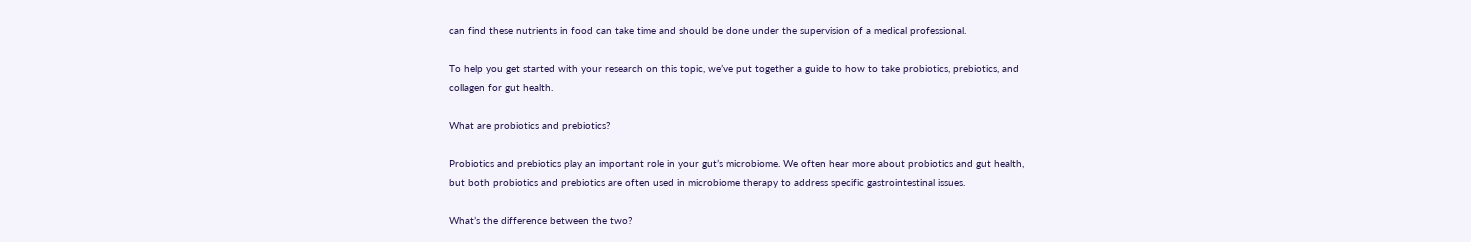can find these nutrients in food can take time and should be done under the supervision of a medical professional.

To help you get started with your research on this topic, we’ve put together a guide to how to take probiotics, prebiotics, and collagen for gut health.

What are probiotics and prebiotics?

Probiotics and prebiotics play an important role in your gut’s microbiome. We often hear more about probiotics and gut health, but both probiotics and prebiotics are often used in microbiome therapy to address specific gastrointestinal issues.

What’s the difference between the two?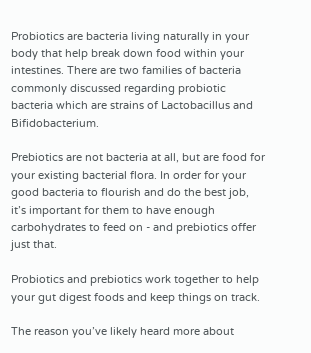Probiotics are bacteria living naturally in your body that help break down food within your intestines. There are two families of bacteria commonly discussed regarding probiotic bacteria which are strains of Lactobacillus and Bifidobacterium.

Prebiotics are not bacteria at all, but are food for your existing bacterial flora. In order for your good bacteria to flourish and do the best job, it’s important for them to have enough carbohydrates to feed on - and prebiotics offer just that.

Probiotics and prebiotics work together to help your gut digest foods and keep things on track.

The reason you’ve likely heard more about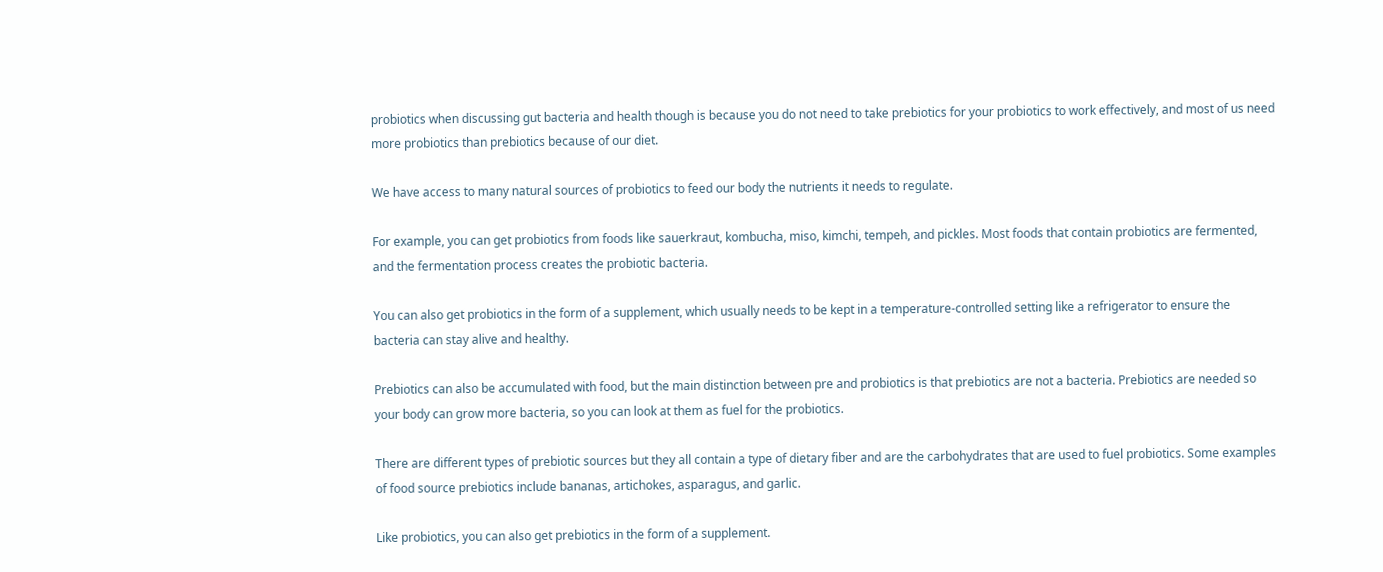probiotics when discussing gut bacteria and health though is because you do not need to take prebiotics for your probiotics to work effectively, and most of us need more probiotics than prebiotics because of our diet.

We have access to many natural sources of probiotics to feed our body the nutrients it needs to regulate.

For example, you can get probiotics from foods like sauerkraut, kombucha, miso, kimchi, tempeh, and pickles. Most foods that contain probiotics are fermented, and the fermentation process creates the probiotic bacteria.

You can also get probiotics in the form of a supplement, which usually needs to be kept in a temperature-controlled setting like a refrigerator to ensure the bacteria can stay alive and healthy.

Prebiotics can also be accumulated with food, but the main distinction between pre and probiotics is that prebiotics are not a bacteria. Prebiotics are needed so your body can grow more bacteria, so you can look at them as fuel for the probiotics.

There are different types of prebiotic sources but they all contain a type of dietary fiber and are the carbohydrates that are used to fuel probiotics. Some examples of food source prebiotics include bananas, artichokes, asparagus, and garlic.

Like probiotics, you can also get prebiotics in the form of a supplement.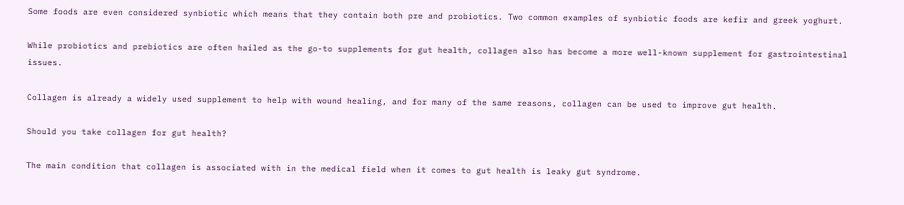Some foods are even considered synbiotic which means that they contain both pre and probiotics. Two common examples of synbiotic foods are kefir and greek yoghurt.

While probiotics and prebiotics are often hailed as the go-to supplements for gut health, collagen also has become a more well-known supplement for gastrointestinal issues.

Collagen is already a widely used supplement to help with wound healing, and for many of the same reasons, collagen can be used to improve gut health.

Should you take collagen for gut health?

The main condition that collagen is associated with in the medical field when it comes to gut health is leaky gut syndrome.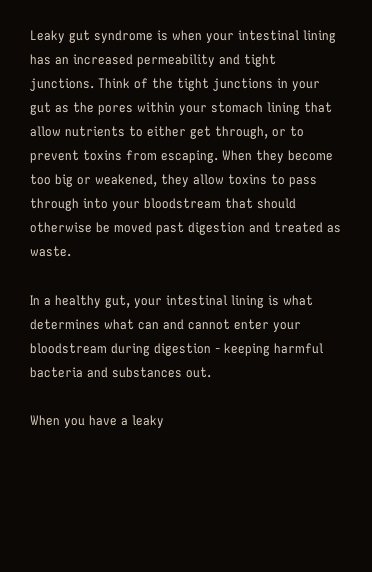Leaky gut syndrome is when your intestinal lining has an increased permeability and tight junctions. Think of the tight junctions in your gut as the pores within your stomach lining that allow nutrients to either get through, or to prevent toxins from escaping. When they become too big or weakened, they allow toxins to pass through into your bloodstream that should otherwise be moved past digestion and treated as waste.

In a healthy gut, your intestinal lining is what determines what can and cannot enter your bloodstream during digestion - keeping harmful bacteria and substances out.

When you have a leaky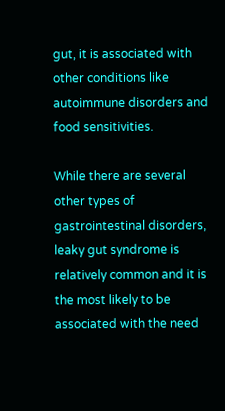gut, it is associated with other conditions like autoimmune disorders and food sensitivities.

While there are several other types of gastrointestinal disorders, leaky gut syndrome is relatively common and it is the most likely to be associated with the need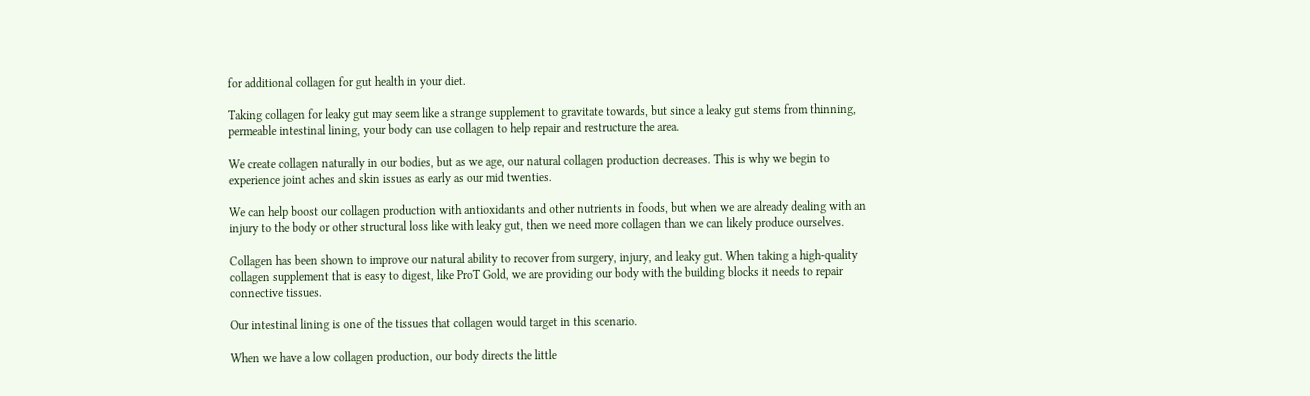for additional collagen for gut health in your diet.

Taking collagen for leaky gut may seem like a strange supplement to gravitate towards, but since a leaky gut stems from thinning, permeable intestinal lining, your body can use collagen to help repair and restructure the area.

We create collagen naturally in our bodies, but as we age, our natural collagen production decreases. This is why we begin to experience joint aches and skin issues as early as our mid twenties.

We can help boost our collagen production with antioxidants and other nutrients in foods, but when we are already dealing with an injury to the body or other structural loss like with leaky gut, then we need more collagen than we can likely produce ourselves.

Collagen has been shown to improve our natural ability to recover from surgery, injury, and leaky gut. When taking a high-quality collagen supplement that is easy to digest, like ProT Gold, we are providing our body with the building blocks it needs to repair connective tissues.

Our intestinal lining is one of the tissues that collagen would target in this scenario.

When we have a low collagen production, our body directs the little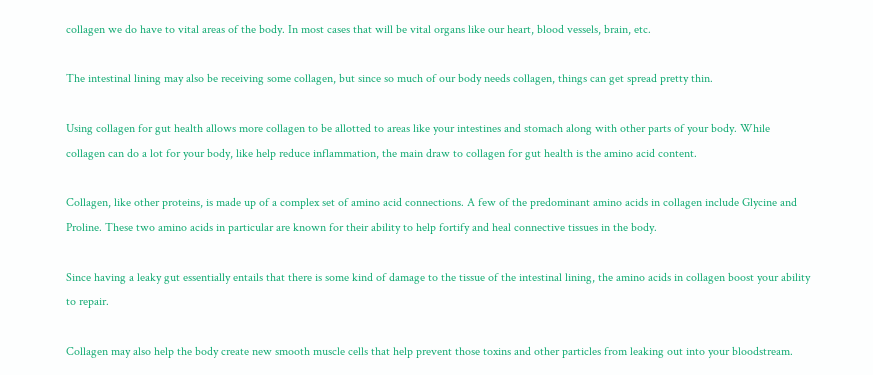collagen we do have to vital areas of the body. In most cases that will be vital organs like our heart, blood vessels, brain, etc.

The intestinal lining may also be receiving some collagen, but since so much of our body needs collagen, things can get spread pretty thin.

Using collagen for gut health allows more collagen to be allotted to areas like your intestines and stomach along with other parts of your body. While collagen can do a lot for your body, like help reduce inflammation, the main draw to collagen for gut health is the amino acid content.

Collagen, like other proteins, is made up of a complex set of amino acid connections. A few of the predominant amino acids in collagen include Glycine and Proline. These two amino acids in particular are known for their ability to help fortify and heal connective tissues in the body.

Since having a leaky gut essentially entails that there is some kind of damage to the tissue of the intestinal lining, the amino acids in collagen boost your ability to repair.

Collagen may also help the body create new smooth muscle cells that help prevent those toxins and other particles from leaking out into your bloodstream.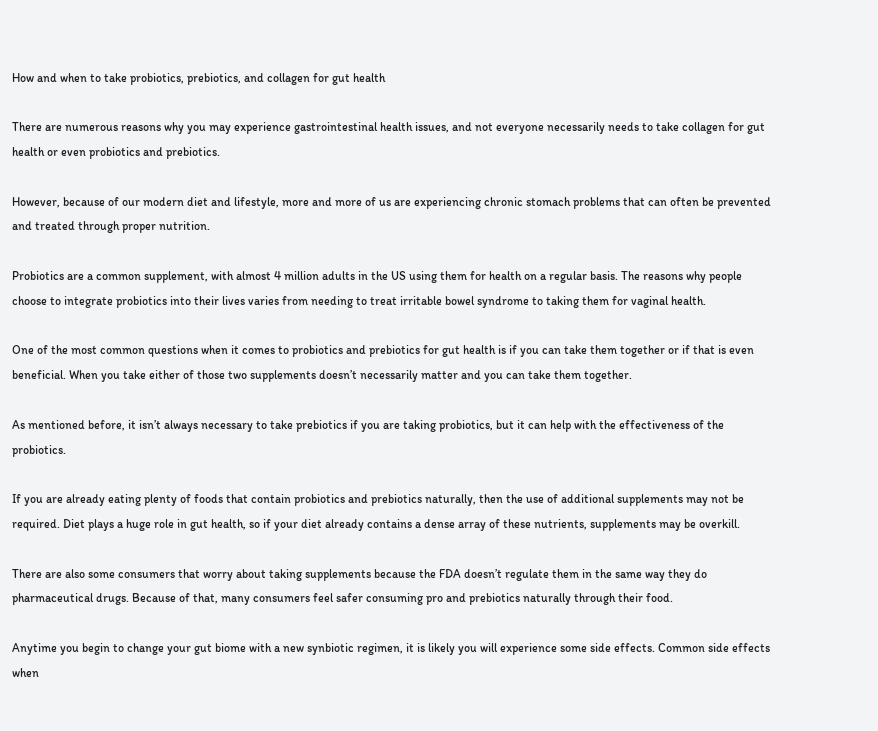How and when to take probiotics, prebiotics, and collagen for gut health

There are numerous reasons why you may experience gastrointestinal health issues, and not everyone necessarily needs to take collagen for gut health or even probiotics and prebiotics.

However, because of our modern diet and lifestyle, more and more of us are experiencing chronic stomach problems that can often be prevented and treated through proper nutrition.

Probiotics are a common supplement, with almost 4 million adults in the US using them for health on a regular basis. The reasons why people choose to integrate probiotics into their lives varies from needing to treat irritable bowel syndrome to taking them for vaginal health.

One of the most common questions when it comes to probiotics and prebiotics for gut health is if you can take them together or if that is even beneficial. When you take either of those two supplements doesn’t necessarily matter and you can take them together.

As mentioned before, it isn’t always necessary to take prebiotics if you are taking probiotics, but it can help with the effectiveness of the probiotics.

If you are already eating plenty of foods that contain probiotics and prebiotics naturally, then the use of additional supplements may not be required. Diet plays a huge role in gut health, so if your diet already contains a dense array of these nutrients, supplements may be overkill.

There are also some consumers that worry about taking supplements because the FDA doesn’t regulate them in the same way they do pharmaceutical drugs. Because of that, many consumers feel safer consuming pro and prebiotics naturally through their food.

Anytime you begin to change your gut biome with a new synbiotic regimen, it is likely you will experience some side effects. Common side effects when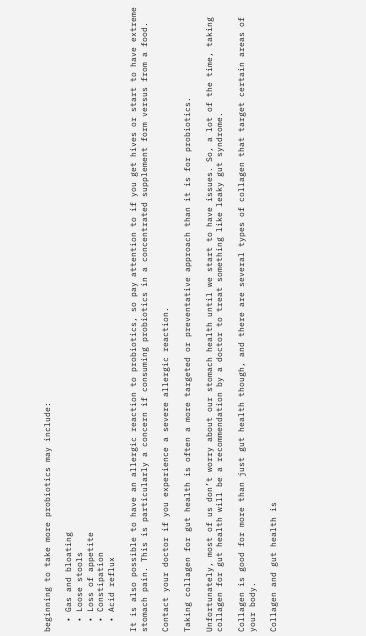beginning to take more probiotics may include:

  • Gas and bloating
  • Loose stools
  • Loss of appetite
  • Constipation
  • Acid reflux

It is also possible to have an allergic reaction to probiotics, so pay attention to if you get hives or start to have extreme stomach pain. This is particularly a concern if consuming probiotics in a concentrated supplement form versus from a food.

Contact your doctor if you experience a severe allergic reaction.

Taking collagen for gut health is often a more targeted or preventative approach than it is for probiotics.

Unfortunately, most of us don’t worry about our stomach health until we start to have issues. So, a lot of the time, taking collagen for gut health will be a recommendation by a doctor to treat something like leaky gut syndrome.

Collagen is good for more than just gut health though, and there are several types of collagen that target certain areas of your body.

Collagen and gut health is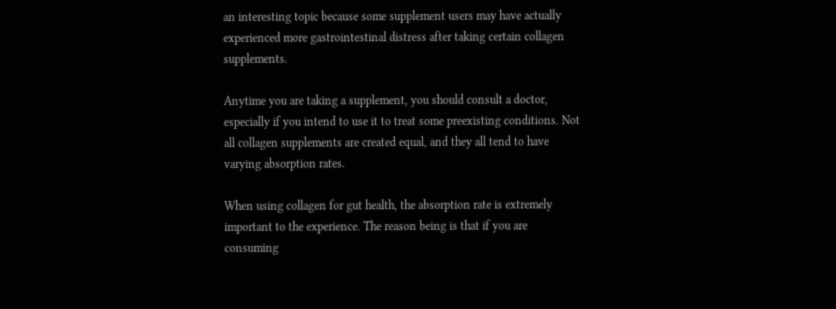an interesting topic because some supplement users may have actually experienced more gastrointestinal distress after taking certain collagen supplements.

Anytime you are taking a supplement, you should consult a doctor, especially if you intend to use it to treat some preexisting conditions. Not all collagen supplements are created equal, and they all tend to have varying absorption rates.

When using collagen for gut health, the absorption rate is extremely important to the experience. The reason being is that if you are consuming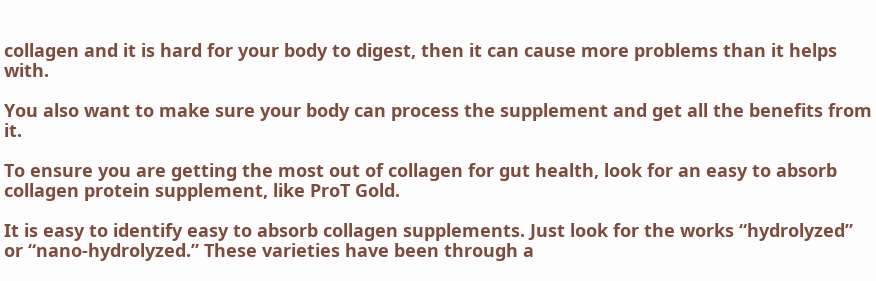collagen and it is hard for your body to digest, then it can cause more problems than it helps with.

You also want to make sure your body can process the supplement and get all the benefits from it.

To ensure you are getting the most out of collagen for gut health, look for an easy to absorb collagen protein supplement, like ProT Gold.

It is easy to identify easy to absorb collagen supplements. Just look for the works “hydrolyzed” or “nano-hydrolyzed.” These varieties have been through a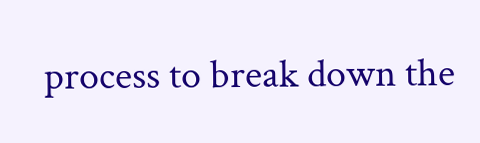process to break down the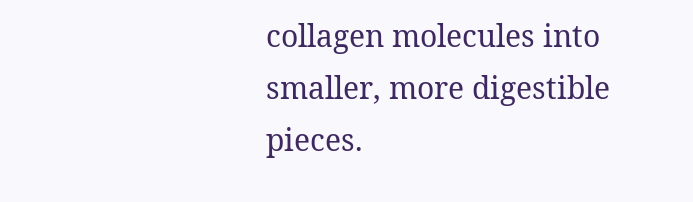collagen molecules into smaller, more digestible pieces.